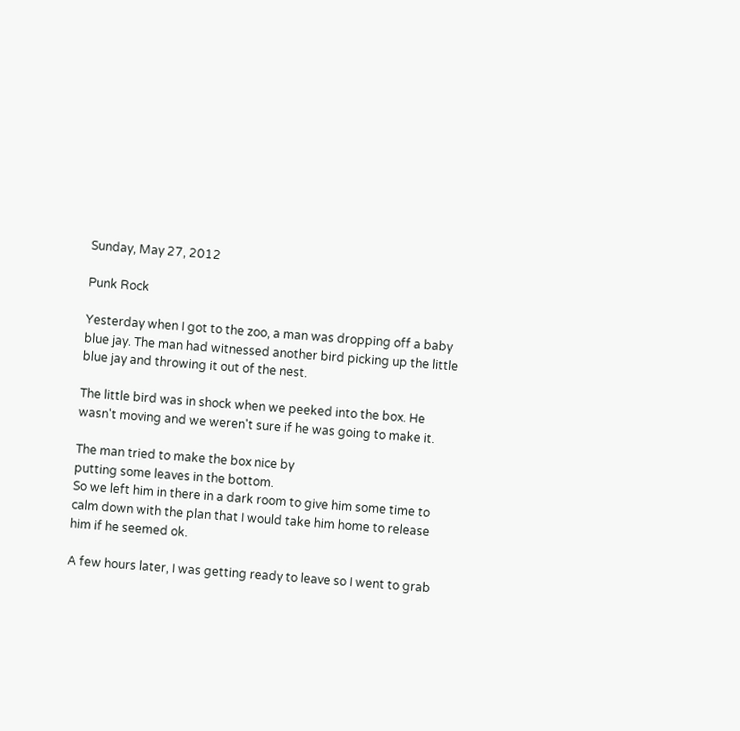Sunday, May 27, 2012

Punk Rock

Yesterday when I got to the zoo, a man was dropping off a baby blue jay. The man had witnessed another bird picking up the little blue jay and throwing it out of the nest.

The little bird was in shock when we peeked into the box. He wasn't moving and we weren't sure if he was going to make it.

The man tried to make the box nice by
putting some leaves in the bottom.
So we left him in there in a dark room to give him some time to calm down with the plan that I would take him home to release him if he seemed ok.

A few hours later, I was getting ready to leave so I went to grab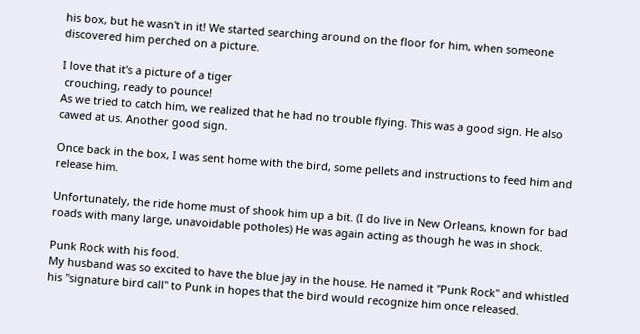his box, but he wasn't in it! We started searching around on the floor for him, when someone discovered him perched on a picture.

I love that it's a picture of a tiger
 crouching, ready to pounce!
As we tried to catch him, we realized that he had no trouble flying. This was a good sign. He also cawed at us. Another good sign.

Once back in the box, I was sent home with the bird, some pellets and instructions to feed him and release him.

Unfortunately, the ride home must of shook him up a bit. (I do live in New Orleans, known for bad roads with many large, unavoidable potholes) He was again acting as though he was in shock.

Punk Rock with his food.
My husband was so excited to have the blue jay in the house. He named it "Punk Rock" and whistled his "signature bird call" to Punk in hopes that the bird would recognize him once released.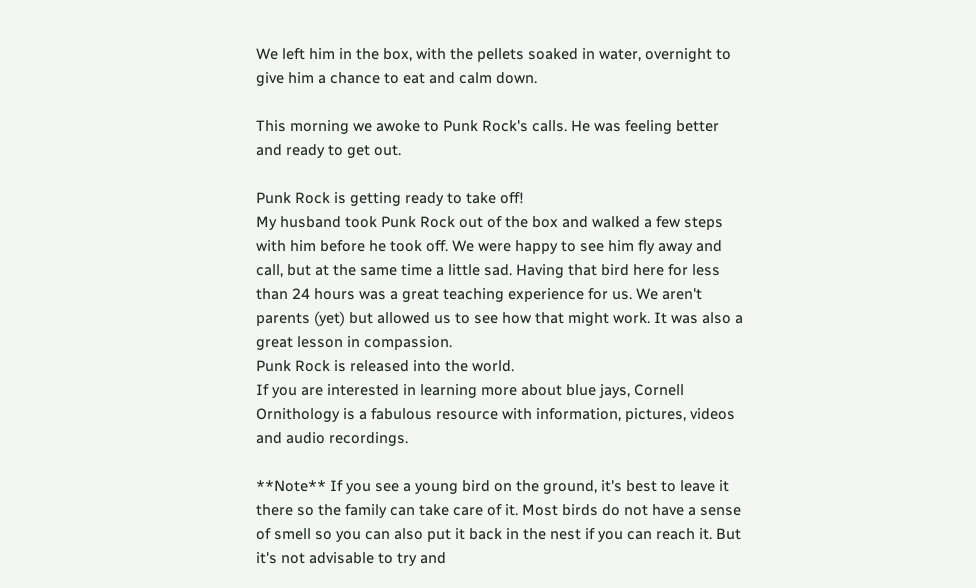We left him in the box, with the pellets soaked in water, overnight to give him a chance to eat and calm down.

This morning we awoke to Punk Rock's calls. He was feeling better and ready to get out.

Punk Rock is getting ready to take off!
My husband took Punk Rock out of the box and walked a few steps with him before he took off. We were happy to see him fly away and call, but at the same time a little sad. Having that bird here for less than 24 hours was a great teaching experience for us. We aren't parents (yet) but allowed us to see how that might work. It was also a great lesson in compassion.
Punk Rock is released into the world.
If you are interested in learning more about blue jays, Cornell Ornithology is a fabulous resource with information, pictures, videos and audio recordings.

**Note** If you see a young bird on the ground, it's best to leave it there so the family can take care of it. Most birds do not have a sense of smell so you can also put it back in the nest if you can reach it. But it's not advisable to try and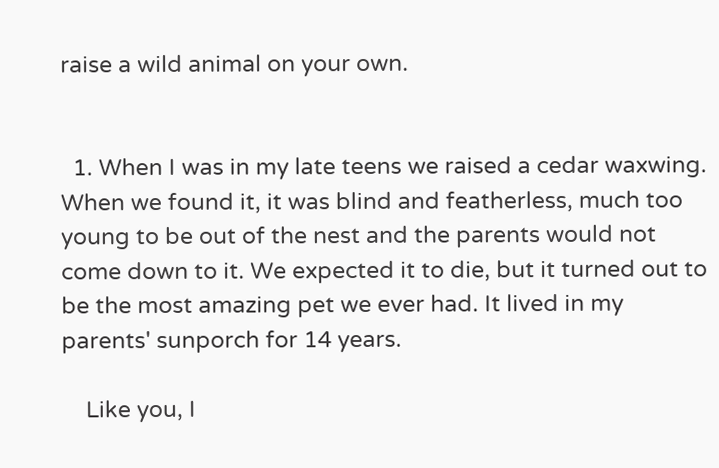raise a wild animal on your own.


  1. When I was in my late teens we raised a cedar waxwing. When we found it, it was blind and featherless, much too young to be out of the nest and the parents would not come down to it. We expected it to die, but it turned out to be the most amazing pet we ever had. It lived in my parents' sunporch for 14 years.

    Like you, I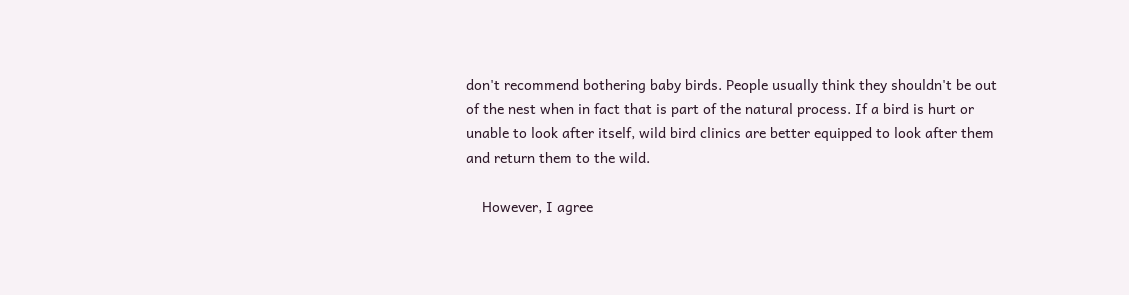don't recommend bothering baby birds. People usually think they shouldn't be out of the nest when in fact that is part of the natural process. If a bird is hurt or unable to look after itself, wild bird clinics are better equipped to look after them and return them to the wild.

    However, I agree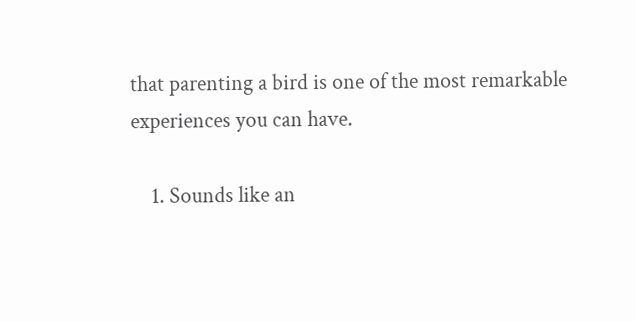that parenting a bird is one of the most remarkable experiences you can have.

    1. Sounds like an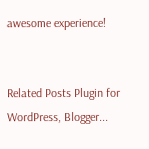awesome experience!


Related Posts Plugin for WordPress, Blogger...